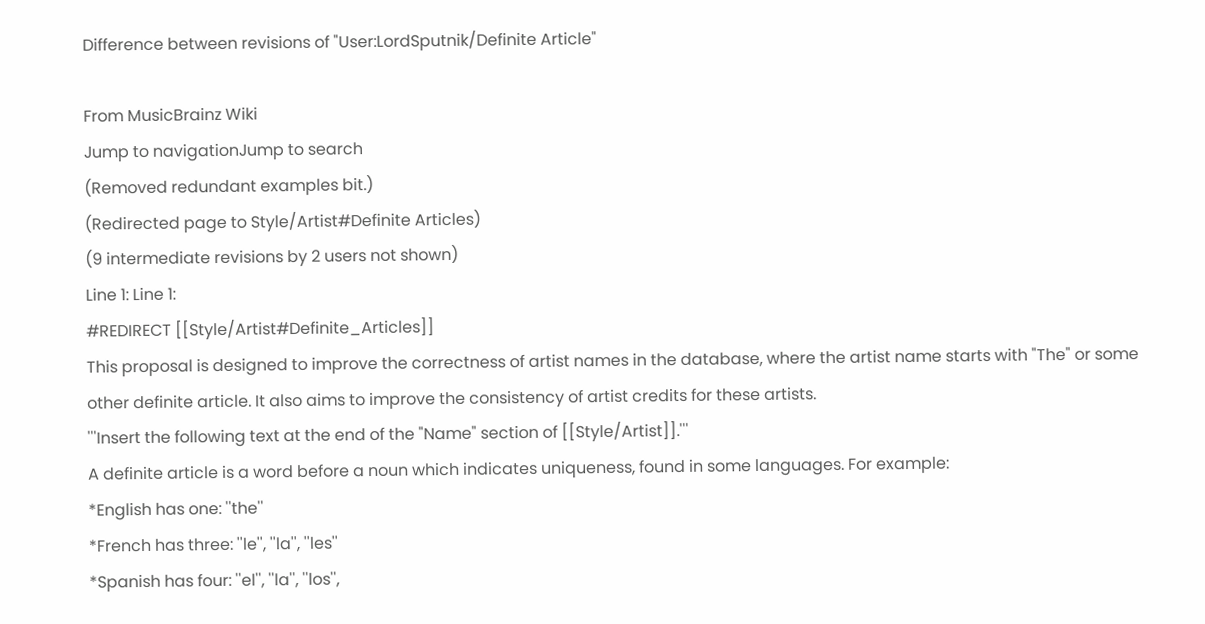Difference between revisions of "User:LordSputnik/Definite Article"

From MusicBrainz Wiki
Jump to navigationJump to search
(Removed redundant examples bit.)
(Redirected page to Style/Artist#Definite Articles)
(9 intermediate revisions by 2 users not shown)
Line 1: Line 1:
#REDIRECT [[Style/Artist#Definite_Articles]]
This proposal is designed to improve the correctness of artist names in the database, where the artist name starts with "The" or some other definite article. It also aims to improve the consistency of artist credits for these artists.
'''Insert the following text at the end of the "Name" section of [[Style/Artist]].'''
A definite article is a word before a noun which indicates uniqueness, found in some languages. For example:
*English has one: ''the''
*French has three: ''le'', ''la'', ''les''
*Spanish has four: ''el'', ''la'', ''los'',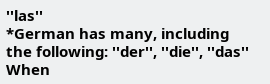''las''
*German has many, including the following: ''der'', ''die'', ''das''
When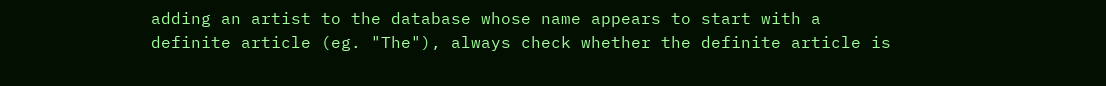adding an artist to the database whose name appears to start with a definite article (eg. "The"), always check whether the definite article is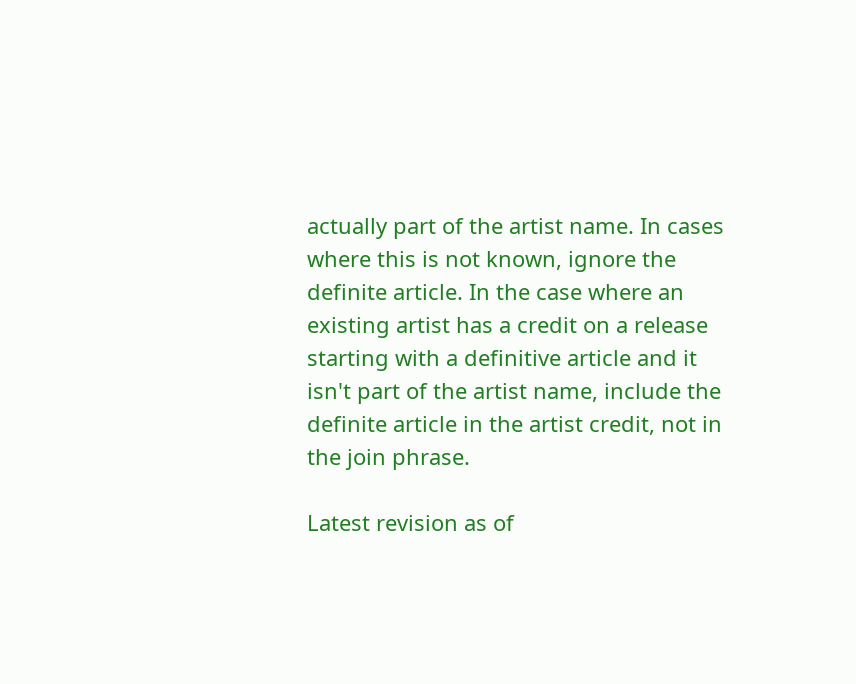actually part of the artist name. In cases where this is not known, ignore the definite article. In the case where an existing artist has a credit on a release starting with a definitive article and it isn't part of the artist name, include the definite article in the artist credit, not in the join phrase.

Latest revision as of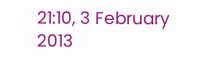21:10, 3 February 2013